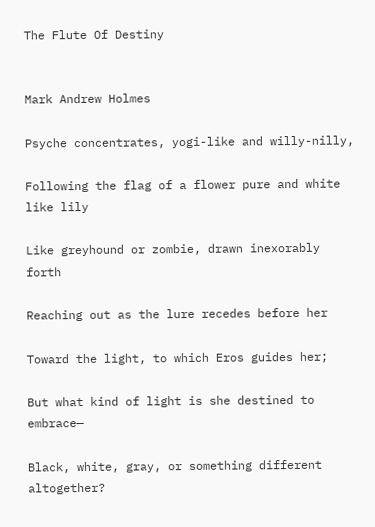The Flute Of Destiny


Mark Andrew Holmes

Psyche concentrates, yogi-like and willy-nilly,

Following the flag of a flower pure and white like lily

Like greyhound or zombie, drawn inexorably forth

Reaching out as the lure recedes before her

Toward the light, to which Eros guides her;

But what kind of light is she destined to embrace—

Black, white, gray, or something different altogether?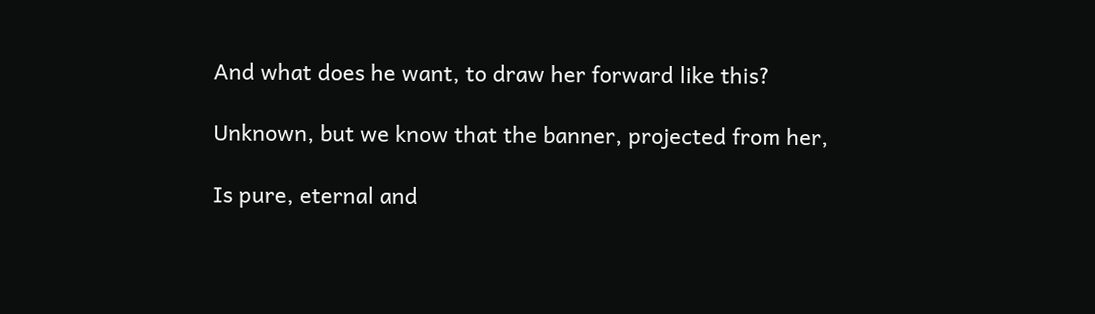And what does he want, to draw her forward like this?

Unknown, but we know that the banner, projected from her,

Is pure, eternal and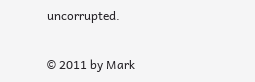uncorrupted.

© 2011 by Mark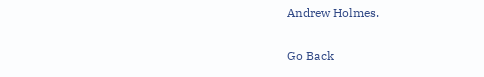Andrew Holmes.

Go Back